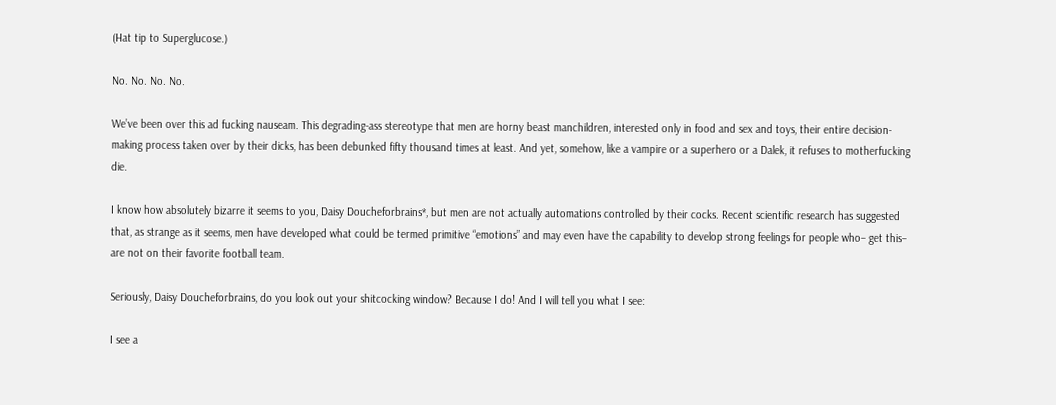(Hat tip to Superglucose.)

No. No. No. No.

We’ve been over this ad fucking nauseam. This degrading-ass stereotype that men are horny beast manchildren, interested only in food and sex and toys, their entire decision-making process taken over by their dicks, has been debunked fifty thousand times at least. And yet, somehow, like a vampire or a superhero or a Dalek, it refuses to motherfucking die.

I know how absolutely bizarre it seems to you, Daisy Doucheforbrains*, but men are not actually automations controlled by their cocks. Recent scientific research has suggested that, as strange as it seems, men have developed what could be termed primitive “emotions” and may even have the capability to develop strong feelings for people who– get this– are not on their favorite football team.

Seriously, Daisy Doucheforbrains, do you look out your shitcocking window? Because I do! And I will tell you what I see:

I see a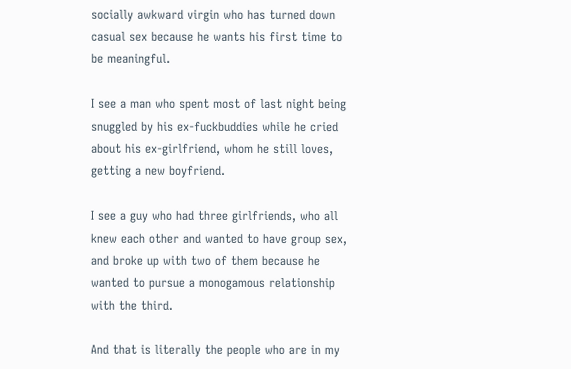socially awkward virgin who has turned down casual sex because he wants his first time to be meaningful.

I see a man who spent most of last night being snuggled by his ex-fuckbuddies while he cried about his ex-girlfriend, whom he still loves, getting a new boyfriend.

I see a guy who had three girlfriends, who all knew each other and wanted to have group sex, and broke up with two of them because he wanted to pursue a monogamous relationship with the third.

And that is literally the people who are in my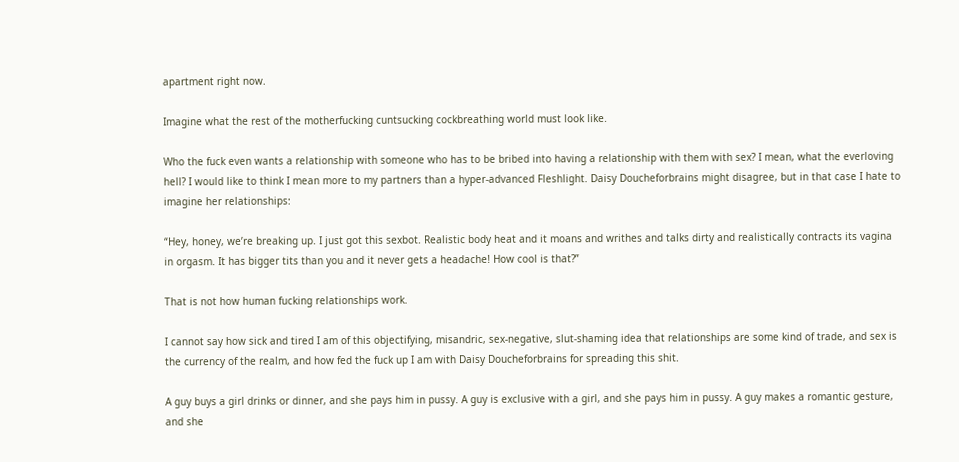apartment right now.

Imagine what the rest of the motherfucking cuntsucking cockbreathing world must look like.

Who the fuck even wants a relationship with someone who has to be bribed into having a relationship with them with sex? I mean, what the everloving hell? I would like to think I mean more to my partners than a hyper-advanced Fleshlight. Daisy Doucheforbrains might disagree, but in that case I hate to imagine her relationships:

“Hey, honey, we’re breaking up. I just got this sexbot. Realistic body heat and it moans and writhes and talks dirty and realistically contracts its vagina in orgasm. It has bigger tits than you and it never gets a headache! How cool is that?”

That is not how human fucking relationships work.

I cannot say how sick and tired I am of this objectifying, misandric, sex-negative, slut-shaming idea that relationships are some kind of trade, and sex is the currency of the realm, and how fed the fuck up I am with Daisy Doucheforbrains for spreading this shit.

A guy buys a girl drinks or dinner, and she pays him in pussy. A guy is exclusive with a girl, and she pays him in pussy. A guy makes a romantic gesture, and she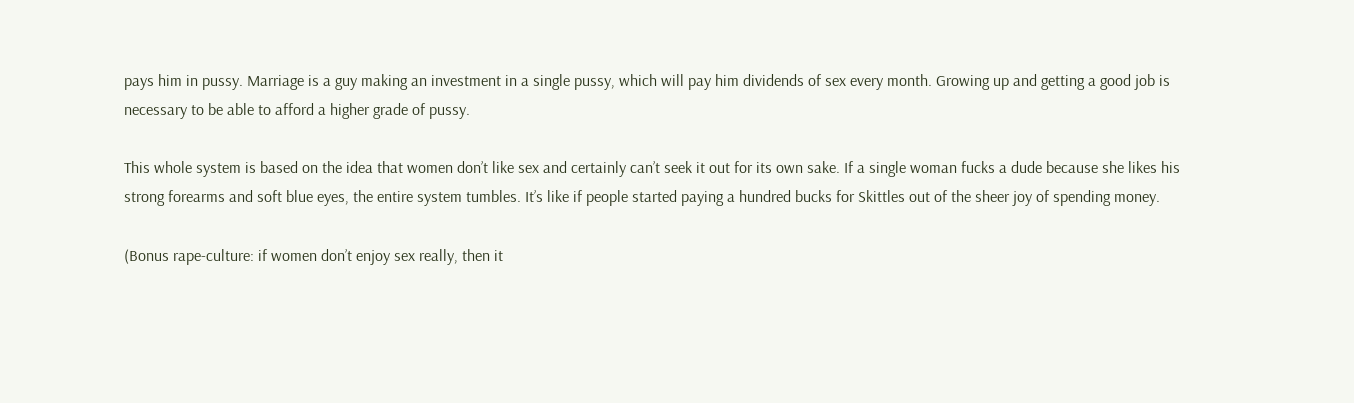pays him in pussy. Marriage is a guy making an investment in a single pussy, which will pay him dividends of sex every month. Growing up and getting a good job is necessary to be able to afford a higher grade of pussy.

This whole system is based on the idea that women don’t like sex and certainly can’t seek it out for its own sake. If a single woman fucks a dude because she likes his strong forearms and soft blue eyes, the entire system tumbles. It’s like if people started paying a hundred bucks for Skittles out of the sheer joy of spending money.

(Bonus rape-culture: if women don’t enjoy sex really, then it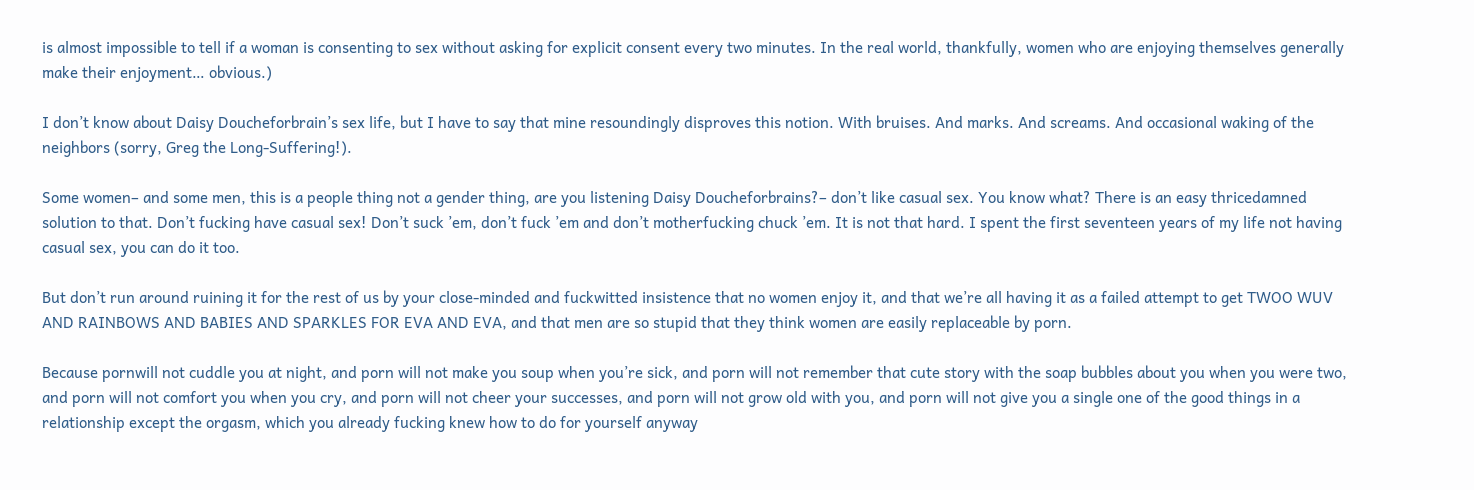is almost impossible to tell if a woman is consenting to sex without asking for explicit consent every two minutes. In the real world, thankfully, women who are enjoying themselves generally make their enjoyment… obvious.)

I don’t know about Daisy Doucheforbrain’s sex life, but I have to say that mine resoundingly disproves this notion. With bruises. And marks. And screams. And occasional waking of the neighbors (sorry, Greg the Long-Suffering!).

Some women– and some men, this is a people thing not a gender thing, are you listening Daisy Doucheforbrains?– don’t like casual sex. You know what? There is an easy thricedamned solution to that. Don’t fucking have casual sex! Don’t suck ’em, don’t fuck ’em and don’t motherfucking chuck ’em. It is not that hard. I spent the first seventeen years of my life not having casual sex, you can do it too.

But don’t run around ruining it for the rest of us by your close-minded and fuckwitted insistence that no women enjoy it, and that we’re all having it as a failed attempt to get TWOO WUV AND RAINBOWS AND BABIES AND SPARKLES FOR EVA AND EVA, and that men are so stupid that they think women are easily replaceable by porn.

Because pornwill not cuddle you at night, and porn will not make you soup when you’re sick, and porn will not remember that cute story with the soap bubbles about you when you were two, and porn will not comfort you when you cry, and porn will not cheer your successes, and porn will not grow old with you, and porn will not give you a single one of the good things in a relationship except the orgasm, which you already fucking knew how to do for yourself anyway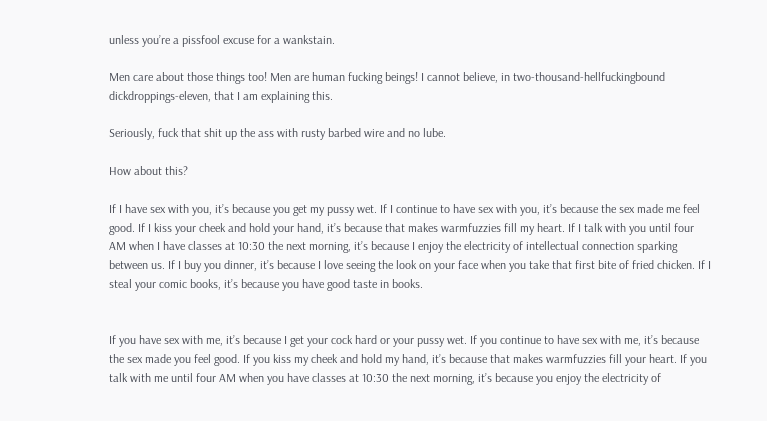unless you’re a pissfool excuse for a wankstain.

Men care about those things too! Men are human fucking beings! I cannot believe, in two-thousand-hellfuckingbound dickdroppings-eleven, that I am explaining this.

Seriously, fuck that shit up the ass with rusty barbed wire and no lube.

How about this?

If I have sex with you, it’s because you get my pussy wet. If I continue to have sex with you, it’s because the sex made me feel good. If I kiss your cheek and hold your hand, it’s because that makes warmfuzzies fill my heart. If I talk with you until four AM when I have classes at 10:30 the next morning, it’s because I enjoy the electricity of intellectual connection sparking between us. If I buy you dinner, it’s because I love seeing the look on your face when you take that first bite of fried chicken. If I steal your comic books, it’s because you have good taste in books.


If you have sex with me, it’s because I get your cock hard or your pussy wet. If you continue to have sex with me, it’s because the sex made you feel good. If you kiss my cheek and hold my hand, it’s because that makes warmfuzzies fill your heart. If you talk with me until four AM when you have classes at 10:30 the next morning, it’s because you enjoy the electricity of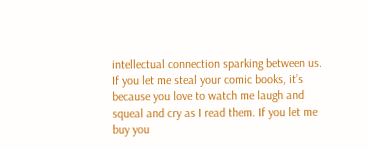intellectual connection sparking between us. If you let me steal your comic books, it’s because you love to watch me laugh and squeal and cry as I read them. If you let me buy you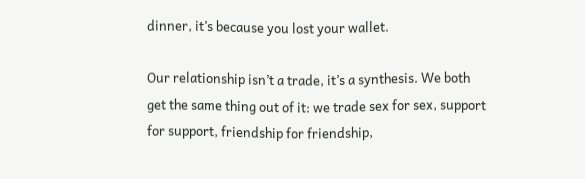dinner, it’s because you lost your wallet.

Our relationship isn’t a trade, it’s a synthesis. We both get the same thing out of it: we trade sex for sex, support for support, friendship for friendship,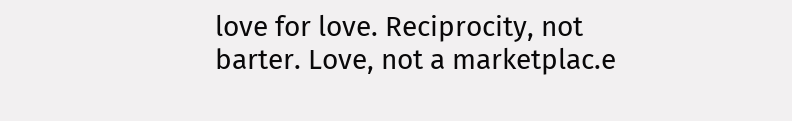love for love. Reciprocity, not barter. Love, not a marketplac.e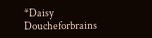*Daisy Doucheforbrains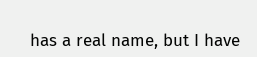has a real name, but I have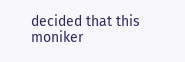decided that this moniker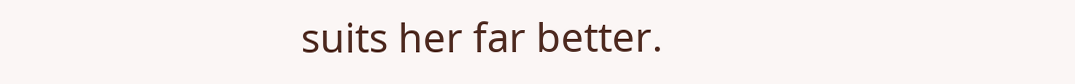suits her far better.